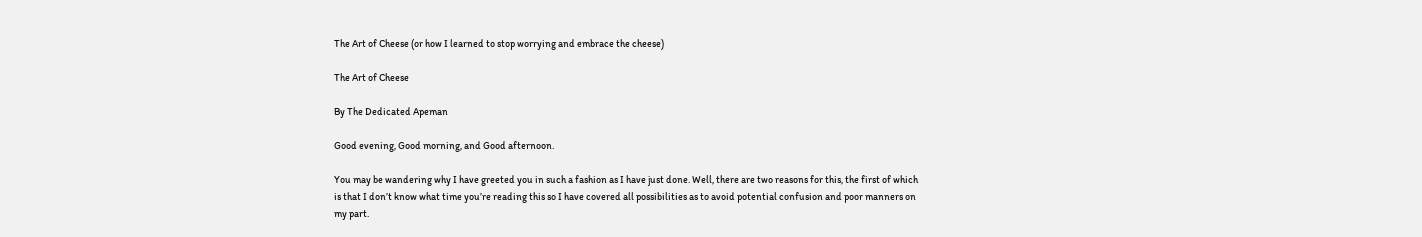The Art of Cheese (or how I learned to stop worrying and embrace the cheese)

The Art of Cheese

By The Dedicated Apeman

Good evening, Good morning, and Good afternoon.

You may be wandering why I have greeted you in such a fashion as I have just done. Well, there are two reasons for this, the first of which is that I don’t know what time you’re reading this so I have covered all possibilities as to avoid potential confusion and poor manners on my part.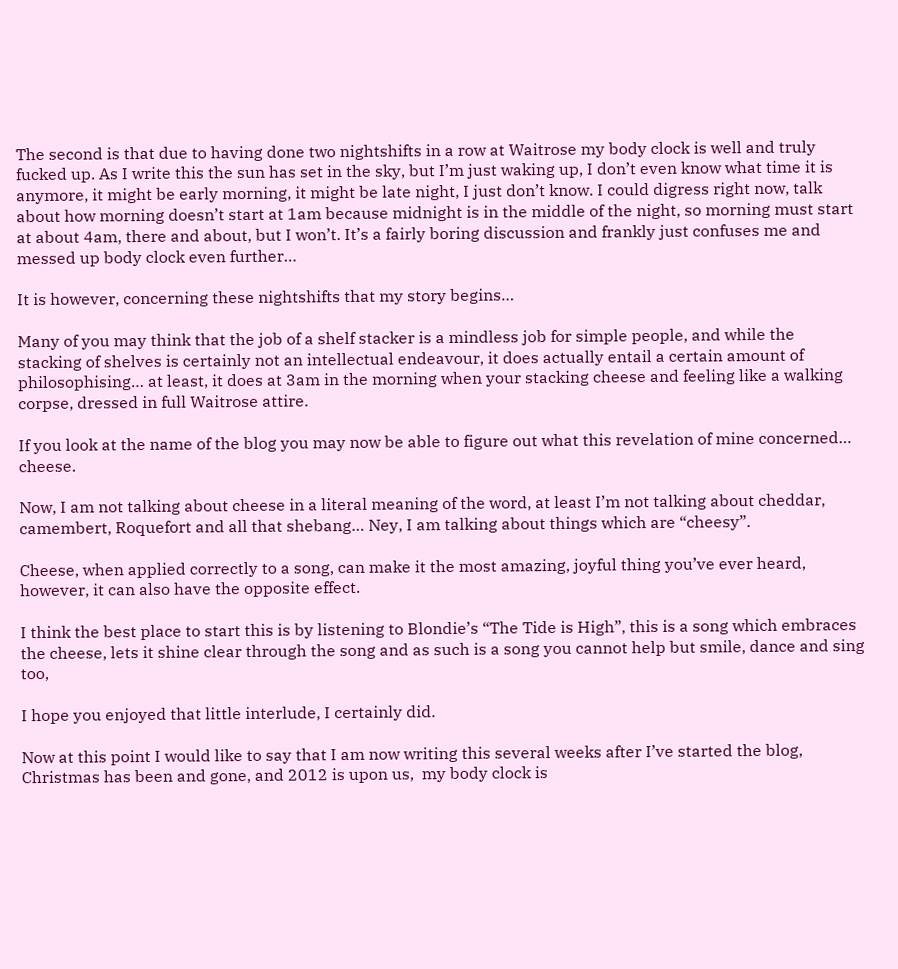The second is that due to having done two nightshifts in a row at Waitrose my body clock is well and truly fucked up. As I write this the sun has set in the sky, but I’m just waking up, I don’t even know what time it is anymore, it might be early morning, it might be late night, I just don’t know. I could digress right now, talk about how morning doesn’t start at 1am because midnight is in the middle of the night, so morning must start at about 4am, there and about, but I won’t. It’s a fairly boring discussion and frankly just confuses me and messed up body clock even further…

It is however, concerning these nightshifts that my story begins…

Many of you may think that the job of a shelf stacker is a mindless job for simple people, and while the stacking of shelves is certainly not an intellectual endeavour, it does actually entail a certain amount of philosophising… at least, it does at 3am in the morning when your stacking cheese and feeling like a walking corpse, dressed in full Waitrose attire.

If you look at the name of the blog you may now be able to figure out what this revelation of mine concerned… cheese.

Now, I am not talking about cheese in a literal meaning of the word, at least I’m not talking about cheddar, camembert, Roquefort and all that shebang… Ney, I am talking about things which are “cheesy”.

Cheese, when applied correctly to a song, can make it the most amazing, joyful thing you’ve ever heard, however, it can also have the opposite effect.

I think the best place to start this is by listening to Blondie’s “The Tide is High”, this is a song which embraces the cheese, lets it shine clear through the song and as such is a song you cannot help but smile, dance and sing too,

I hope you enjoyed that little interlude, I certainly did.

Now at this point I would like to say that I am now writing this several weeks after I’ve started the blog, Christmas has been and gone, and 2012 is upon us,  my body clock is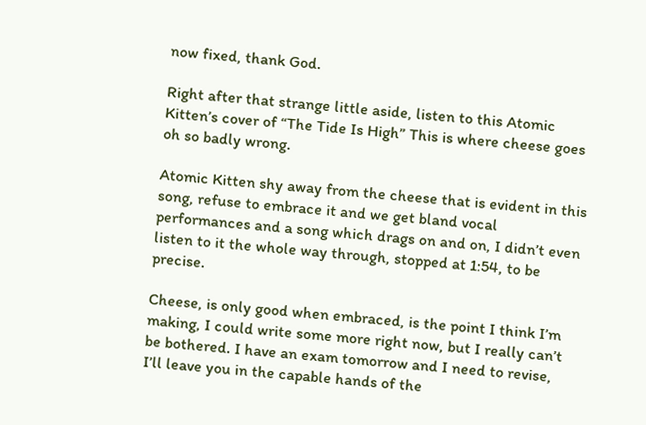now fixed, thank God.

Right after that strange little aside, listen to this Atomic Kitten’s cover of “The Tide Is High” This is where cheese goes oh so badly wrong.

Atomic Kitten shy away from the cheese that is evident in this song, refuse to embrace it and we get bland vocal performances and a song which drags on and on, I didn’t even listen to it the whole way through, stopped at 1:54, to be precise.

Cheese, is only good when embraced, is the point I think I’m making, I could write some more right now, but I really can’t be bothered. I have an exam tomorrow and I need to revise, I’ll leave you in the capable hands of the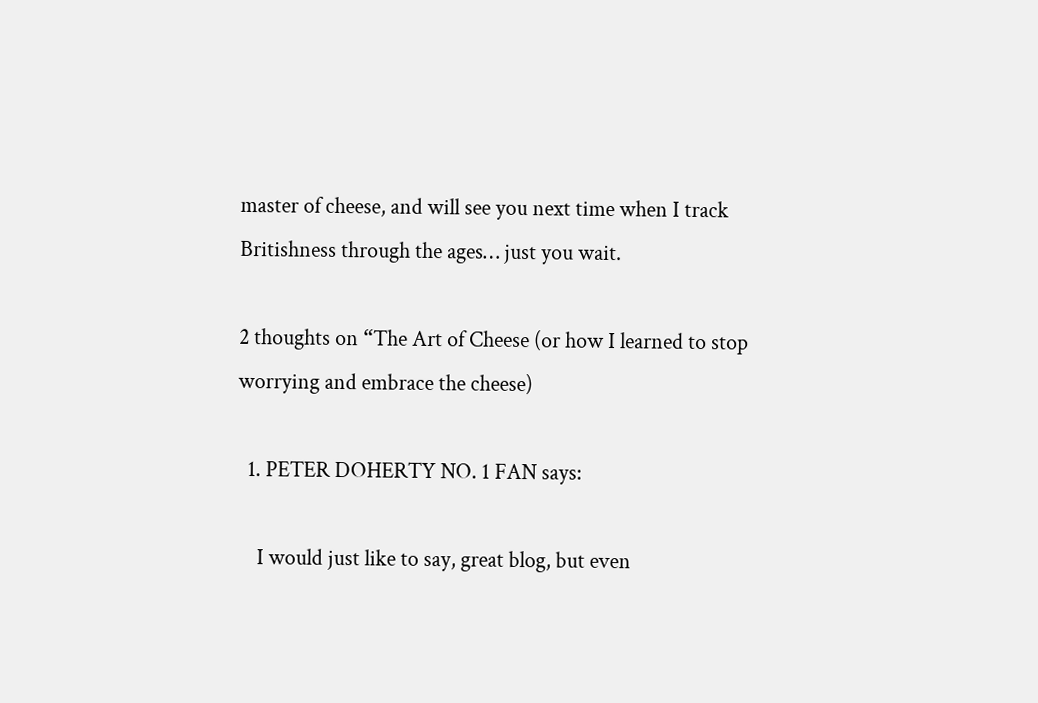master of cheese, and will see you next time when I track Britishness through the ages… just you wait.

2 thoughts on “The Art of Cheese (or how I learned to stop worrying and embrace the cheese)

  1. PETER DOHERTY NO. 1 FAN says:

    I would just like to say, great blog, but even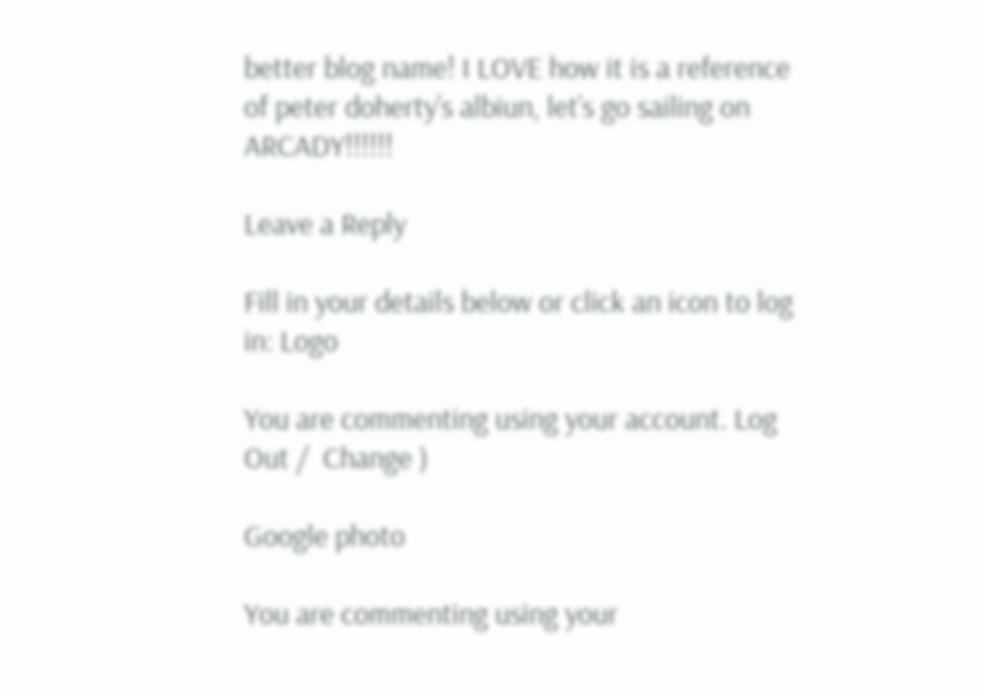better blog name! I LOVE how it is a reference of peter doherty’s albiun, let’s go sailing on ARCADY!!!!!!

Leave a Reply

Fill in your details below or click an icon to log in: Logo

You are commenting using your account. Log Out /  Change )

Google photo

You are commenting using your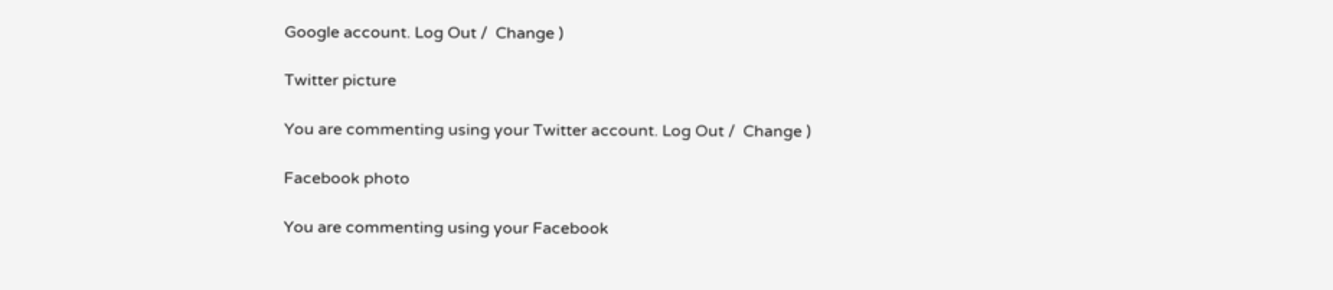Google account. Log Out /  Change )

Twitter picture

You are commenting using your Twitter account. Log Out /  Change )

Facebook photo

You are commenting using your Facebook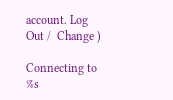account. Log Out /  Change )

Connecting to %s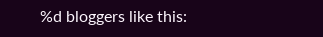%d bloggers like this: